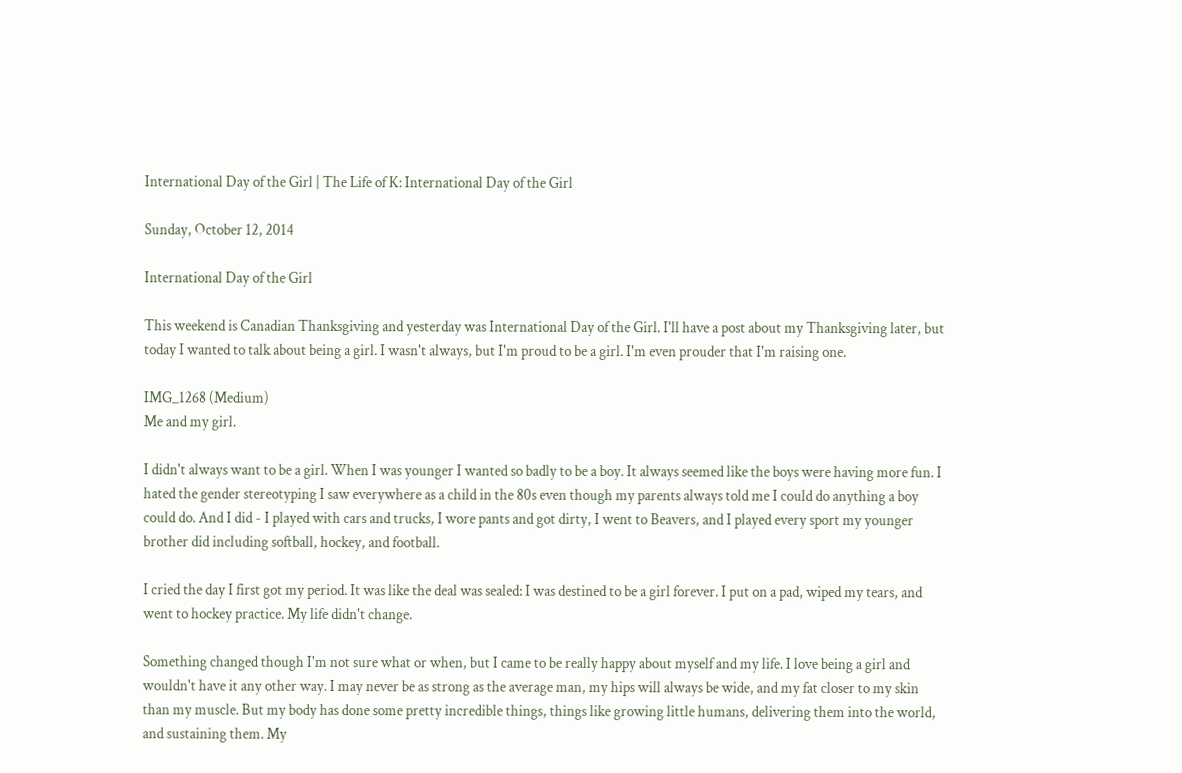International Day of the Girl | The Life of K: International Day of the Girl

Sunday, October 12, 2014

International Day of the Girl

This weekend is Canadian Thanksgiving and yesterday was International Day of the Girl. I'll have a post about my Thanksgiving later, but today I wanted to talk about being a girl. I wasn't always, but I'm proud to be a girl. I'm even prouder that I'm raising one.

IMG_1268 (Medium)
Me and my girl.

I didn't always want to be a girl. When I was younger I wanted so badly to be a boy. It always seemed like the boys were having more fun. I hated the gender stereotyping I saw everywhere as a child in the 80s even though my parents always told me I could do anything a boy could do. And I did - I played with cars and trucks, I wore pants and got dirty, I went to Beavers, and I played every sport my younger brother did including softball, hockey, and football.

I cried the day I first got my period. It was like the deal was sealed: I was destined to be a girl forever. I put on a pad, wiped my tears, and went to hockey practice. My life didn't change.

Something changed though I'm not sure what or when, but I came to be really happy about myself and my life. I love being a girl and wouldn't have it any other way. I may never be as strong as the average man, my hips will always be wide, and my fat closer to my skin than my muscle. But my body has done some pretty incredible things, things like growing little humans, delivering them into the world, and sustaining them. My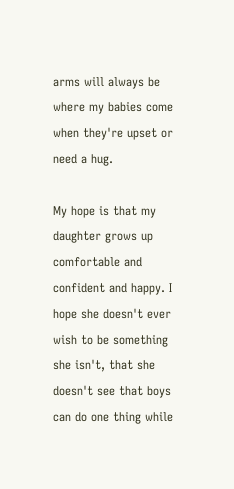arms will always be where my babies come when they're upset or need a hug.

My hope is that my daughter grows up comfortable and confident and happy. I hope she doesn't ever wish to be something she isn't, that she doesn't see that boys can do one thing while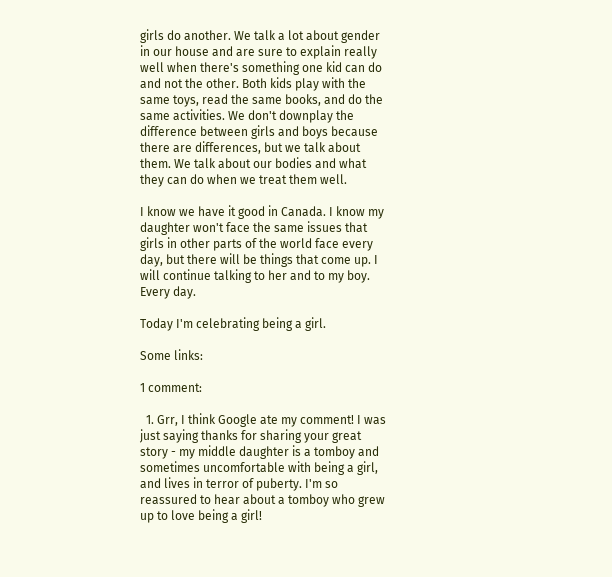girls do another. We talk a lot about gender in our house and are sure to explain really well when there's something one kid can do and not the other. Both kids play with the same toys, read the same books, and do the same activities. We don't downplay the difference between girls and boys because there are differences, but we talk about them. We talk about our bodies and what they can do when we treat them well.

I know we have it good in Canada. I know my daughter won't face the same issues that girls in other parts of the world face every day, but there will be things that come up. I will continue talking to her and to my boy. Every day.

Today I'm celebrating being a girl.

Some links:

1 comment:

  1. Grr, I think Google ate my comment! I was just saying thanks for sharing your great story - my middle daughter is a tomboy and sometimes uncomfortable with being a girl, and lives in terror of puberty. I'm so reassured to hear about a tomboy who grew up to love being a girl!